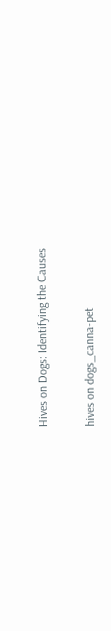Hives on Dogs: Identifying the Causes

hives on dogs_canna-pet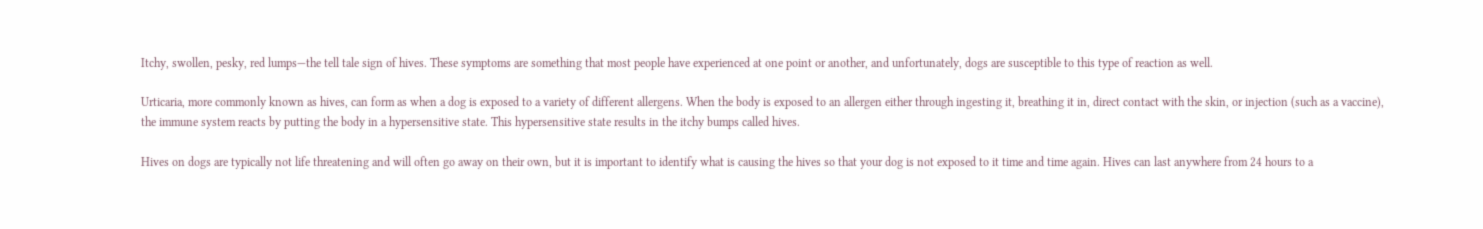Itchy, swollen, pesky, red lumps—the tell tale sign of hives. These symptoms are something that most people have experienced at one point or another, and unfortunately, dogs are susceptible to this type of reaction as well.

Urticaria, more commonly known as hives, can form as when a dog is exposed to a variety of different allergens. When the body is exposed to an allergen either through ingesting it, breathing it in, direct contact with the skin, or injection (such as a vaccine), the immune system reacts by putting the body in a hypersensitive state. This hypersensitive state results in the itchy bumps called hives.

Hives on dogs are typically not life threatening and will often go away on their own, but it is important to identify what is causing the hives so that your dog is not exposed to it time and time again. Hives can last anywhere from 24 hours to a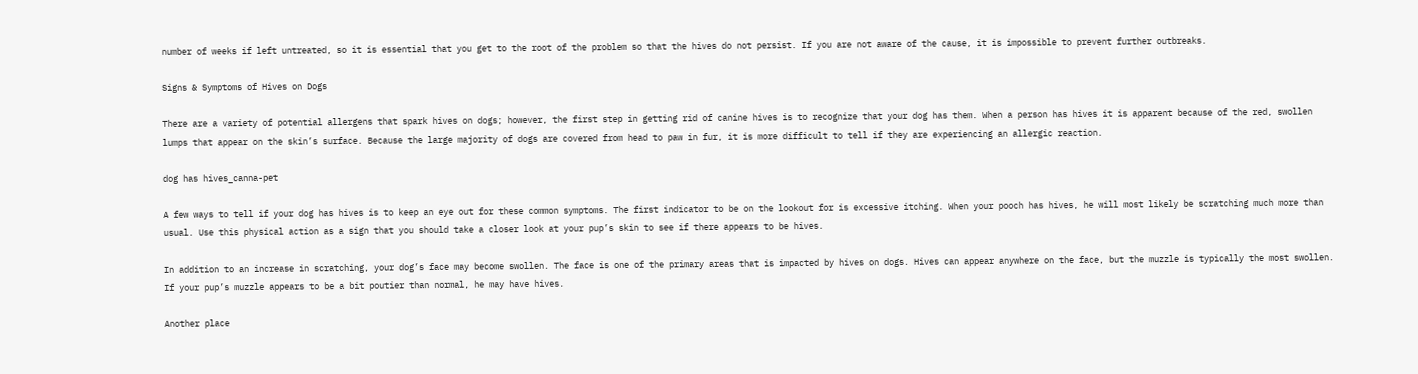number of weeks if left untreated, so it is essential that you get to the root of the problem so that the hives do not persist. If you are not aware of the cause, it is impossible to prevent further outbreaks.

Signs & Symptoms of Hives on Dogs

There are a variety of potential allergens that spark hives on dogs; however, the first step in getting rid of canine hives is to recognize that your dog has them. When a person has hives it is apparent because of the red, swollen lumps that appear on the skin’s surface. Because the large majority of dogs are covered from head to paw in fur, it is more difficult to tell if they are experiencing an allergic reaction.

dog has hives_canna-pet

A few ways to tell if your dog has hives is to keep an eye out for these common symptoms. The first indicator to be on the lookout for is excessive itching. When your pooch has hives, he will most likely be scratching much more than usual. Use this physical action as a sign that you should take a closer look at your pup’s skin to see if there appears to be hives.

In addition to an increase in scratching, your dog’s face may become swollen. The face is one of the primary areas that is impacted by hives on dogs. Hives can appear anywhere on the face, but the muzzle is typically the most swollen. If your pup’s muzzle appears to be a bit poutier than normal, he may have hives.

Another place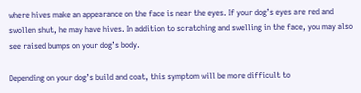where hives make an appearance on the face is near the eyes. If your dog’s eyes are red and swollen shut, he may have hives. In addition to scratching and swelling in the face, you may also see raised bumps on your dog’s body.

Depending on your dog’s build and coat, this symptom will be more difficult to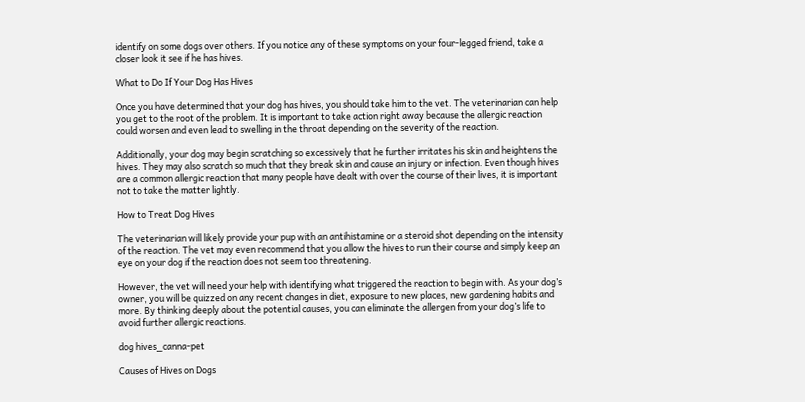identify on some dogs over others. If you notice any of these symptoms on your four-legged friend, take a closer look it see if he has hives.

What to Do If Your Dog Has Hives

Once you have determined that your dog has hives, you should take him to the vet. The veterinarian can help you get to the root of the problem. It is important to take action right away because the allergic reaction could worsen and even lead to swelling in the throat depending on the severity of the reaction.

Additionally, your dog may begin scratching so excessively that he further irritates his skin and heightens the hives. They may also scratch so much that they break skin and cause an injury or infection. Even though hives are a common allergic reaction that many people have dealt with over the course of their lives, it is important not to take the matter lightly.

How to Treat Dog Hives

The veterinarian will likely provide your pup with an antihistamine or a steroid shot depending on the intensity of the reaction. The vet may even recommend that you allow the hives to run their course and simply keep an eye on your dog if the reaction does not seem too threatening.

However, the vet will need your help with identifying what triggered the reaction to begin with. As your dog’s owner, you will be quizzed on any recent changes in diet, exposure to new places, new gardening habits and more. By thinking deeply about the potential causes, you can eliminate the allergen from your dog’s life to avoid further allergic reactions.

dog hives_canna-pet

Causes of Hives on Dogs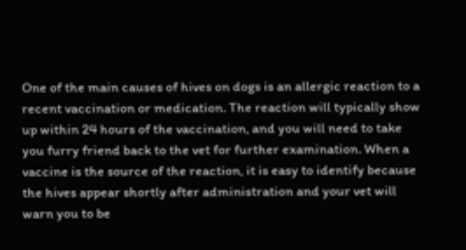One of the main causes of hives on dogs is an allergic reaction to a recent vaccination or medication. The reaction will typically show up within 24 hours of the vaccination, and you will need to take you furry friend back to the vet for further examination. When a vaccine is the source of the reaction, it is easy to identify because the hives appear shortly after administration and your vet will warn you to be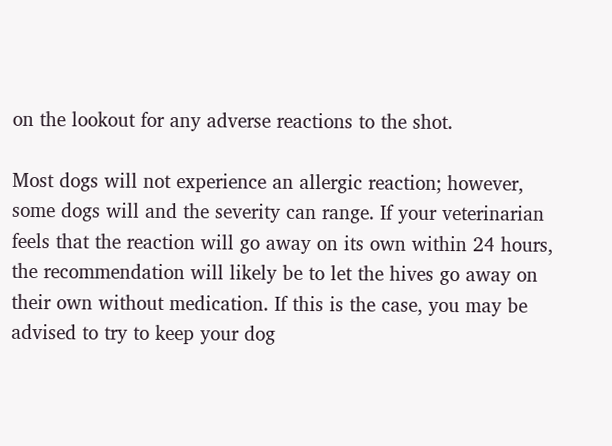on the lookout for any adverse reactions to the shot.

Most dogs will not experience an allergic reaction; however, some dogs will and the severity can range. If your veterinarian feels that the reaction will go away on its own within 24 hours, the recommendation will likely be to let the hives go away on their own without medication. If this is the case, you may be advised to try to keep your dog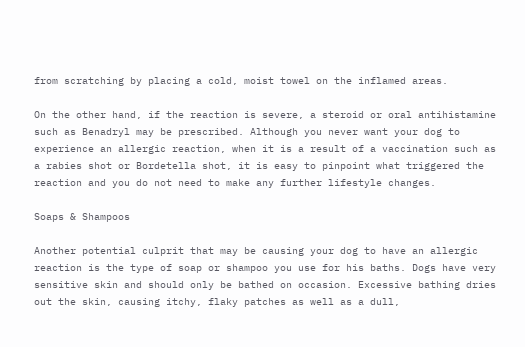from scratching by placing a cold, moist towel on the inflamed areas.

On the other hand, if the reaction is severe, a steroid or oral antihistamine such as Benadryl may be prescribed. Although you never want your dog to experience an allergic reaction, when it is a result of a vaccination such as a rabies shot or Bordetella shot, it is easy to pinpoint what triggered the reaction and you do not need to make any further lifestyle changes.

Soaps & Shampoos

Another potential culprit that may be causing your dog to have an allergic reaction is the type of soap or shampoo you use for his baths. Dogs have very sensitive skin and should only be bathed on occasion. Excessive bathing dries out the skin, causing itchy, flaky patches as well as a dull,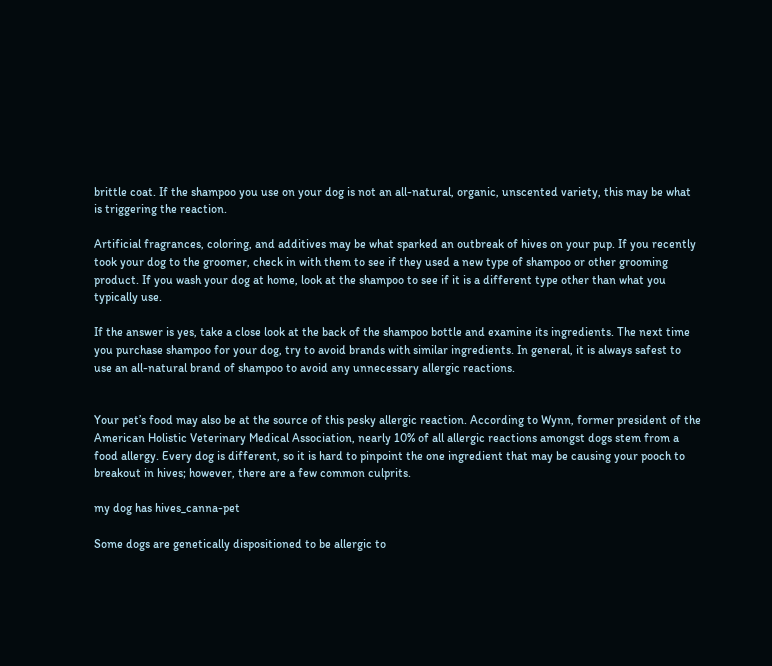brittle coat. If the shampoo you use on your dog is not an all-natural, organic, unscented variety, this may be what is triggering the reaction.

Artificial fragrances, coloring, and additives may be what sparked an outbreak of hives on your pup. If you recently took your dog to the groomer, check in with them to see if they used a new type of shampoo or other grooming product. If you wash your dog at home, look at the shampoo to see if it is a different type other than what you typically use.

If the answer is yes, take a close look at the back of the shampoo bottle and examine its ingredients. The next time you purchase shampoo for your dog, try to avoid brands with similar ingredients. In general, it is always safest to use an all-natural brand of shampoo to avoid any unnecessary allergic reactions.


Your pet’s food may also be at the source of this pesky allergic reaction. According to Wynn, former president of the American Holistic Veterinary Medical Association, nearly 10% of all allergic reactions amongst dogs stem from a food allergy. Every dog is different, so it is hard to pinpoint the one ingredient that may be causing your pooch to breakout in hives; however, there are a few common culprits.

my dog has hives_canna-pet

Some dogs are genetically dispositioned to be allergic to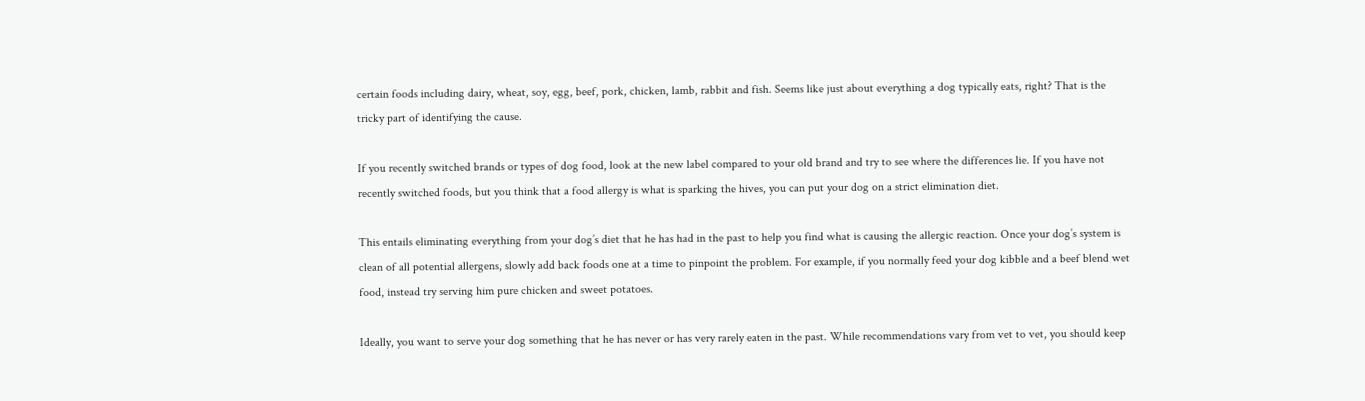certain foods including dairy, wheat, soy, egg, beef, pork, chicken, lamb, rabbit and fish. Seems like just about everything a dog typically eats, right? That is the tricky part of identifying the cause.

If you recently switched brands or types of dog food, look at the new label compared to your old brand and try to see where the differences lie. If you have not recently switched foods, but you think that a food allergy is what is sparking the hives, you can put your dog on a strict elimination diet.

This entails eliminating everything from your dog’s diet that he has had in the past to help you find what is causing the allergic reaction. Once your dog’s system is clean of all potential allergens, slowly add back foods one at a time to pinpoint the problem. For example, if you normally feed your dog kibble and a beef blend wet food, instead try serving him pure chicken and sweet potatoes.

Ideally, you want to serve your dog something that he has never or has very rarely eaten in the past. While recommendations vary from vet to vet, you should keep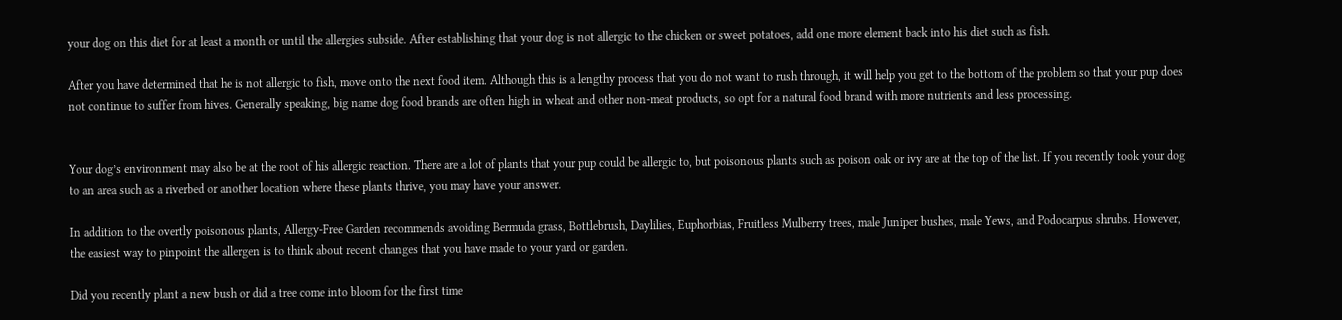your dog on this diet for at least a month or until the allergies subside. After establishing that your dog is not allergic to the chicken or sweet potatoes, add one more element back into his diet such as fish.

After you have determined that he is not allergic to fish, move onto the next food item. Although this is a lengthy process that you do not want to rush through, it will help you get to the bottom of the problem so that your pup does not continue to suffer from hives. Generally speaking, big name dog food brands are often high in wheat and other non-meat products, so opt for a natural food brand with more nutrients and less processing.


Your dog’s environment may also be at the root of his allergic reaction. There are a lot of plants that your pup could be allergic to, but poisonous plants such as poison oak or ivy are at the top of the list. If you recently took your dog to an area such as a riverbed or another location where these plants thrive, you may have your answer.

In addition to the overtly poisonous plants, Allergy-Free Garden recommends avoiding Bermuda grass, Bottlebrush, Daylilies, Euphorbias, Fruitless Mulberry trees, male Juniper bushes, male Yews, and Podocarpus shrubs. However, the easiest way to pinpoint the allergen is to think about recent changes that you have made to your yard or garden.

Did you recently plant a new bush or did a tree come into bloom for the first time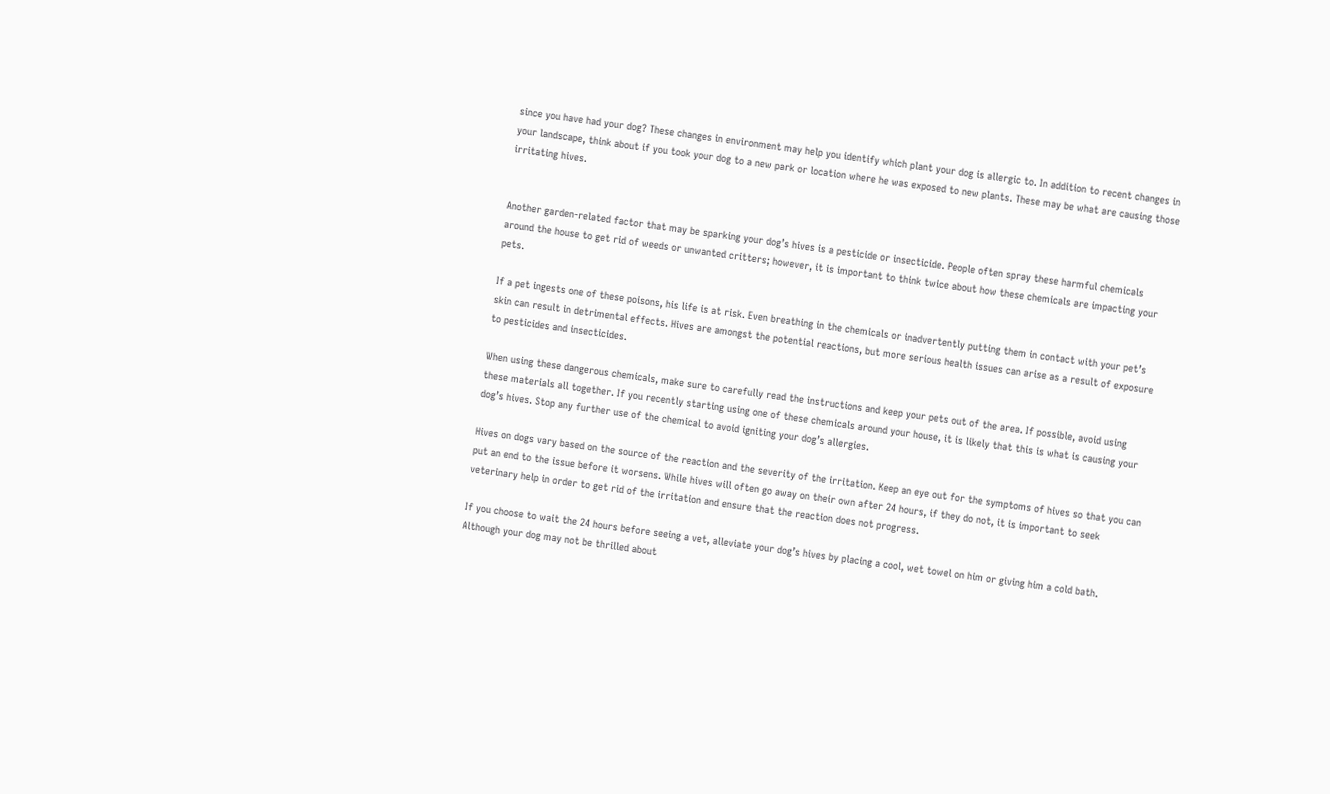since you have had your dog? These changes in environment may help you identify which plant your dog is allergic to. In addition to recent changes in your landscape, think about if you took your dog to a new park or location where he was exposed to new plants. These may be what are causing those irritating hives.


Another garden-related factor that may be sparking your dog’s hives is a pesticide or insecticide. People often spray these harmful chemicals around the house to get rid of weeds or unwanted critters; however, it is important to think twice about how these chemicals are impacting your pets.

If a pet ingests one of these poisons, his life is at risk. Even breathing in the chemicals or inadvertently putting them in contact with your pet’s skin can result in detrimental effects. Hives are amongst the potential reactions, but more serious health issues can arise as a result of exposure to pesticides and insecticides.

When using these dangerous chemicals, make sure to carefully read the instructions and keep your pets out of the area. If possible, avoid using these materials all together. If you recently starting using one of these chemicals around your house, it is likely that this is what is causing your dog’s hives. Stop any further use of the chemical to avoid igniting your dog’s allergies.

Hives on dogs vary based on the source of the reaction and the severity of the irritation. Keep an eye out for the symptoms of hives so that you can put an end to the issue before it worsens. While hives will often go away on their own after 24 hours, if they do not, it is important to seek veterinary help in order to get rid of the irritation and ensure that the reaction does not progress.

If you choose to wait the 24 hours before seeing a vet, alleviate your dog’s hives by placing a cool, wet towel on him or giving him a cold bath. Although your dog may not be thrilled about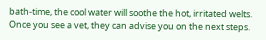bath-time, the cool water will soothe the hot, irritated welts. Once you see a vet, they can advise you on the next steps.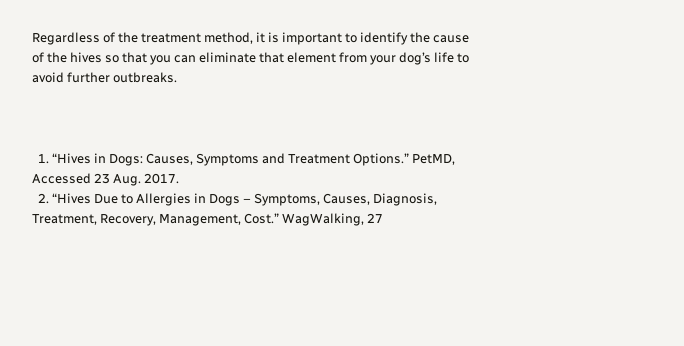Regardless of the treatment method, it is important to identify the cause of the hives so that you can eliminate that element from your dog’s life to avoid further outbreaks.



  1. “Hives in Dogs: Causes, Symptoms and Treatment Options.” PetMD, Accessed 23 Aug. 2017.
  2. “Hives Due to Allergies in Dogs – Symptoms, Causes, Diagnosis, Treatment, Recovery, Management, Cost.” WagWalking, 27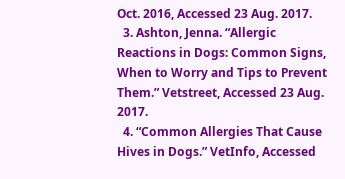Oct. 2016, Accessed 23 Aug. 2017.
  3. Ashton, Jenna. “Allergic Reactions in Dogs: Common Signs, When to Worry and Tips to Prevent Them.” Vetstreet, Accessed 23 Aug. 2017.
  4. “Common Allergies That Cause Hives in Dogs.” VetInfo, Accessed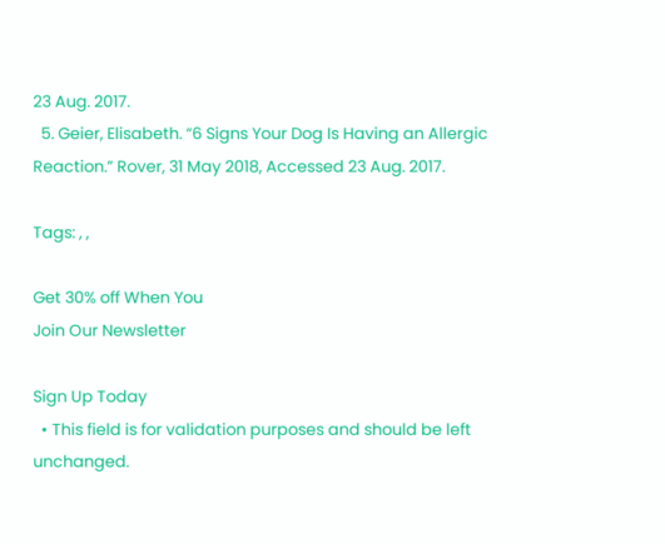23 Aug. 2017.
  5. Geier, Elisabeth. “6 Signs Your Dog Is Having an Allergic Reaction.” Rover, 31 May 2018, Accessed 23 Aug. 2017.

Tags: , ,

Get 30% off When You
Join Our Newsletter

Sign Up Today
  • This field is for validation purposes and should be left unchanged.